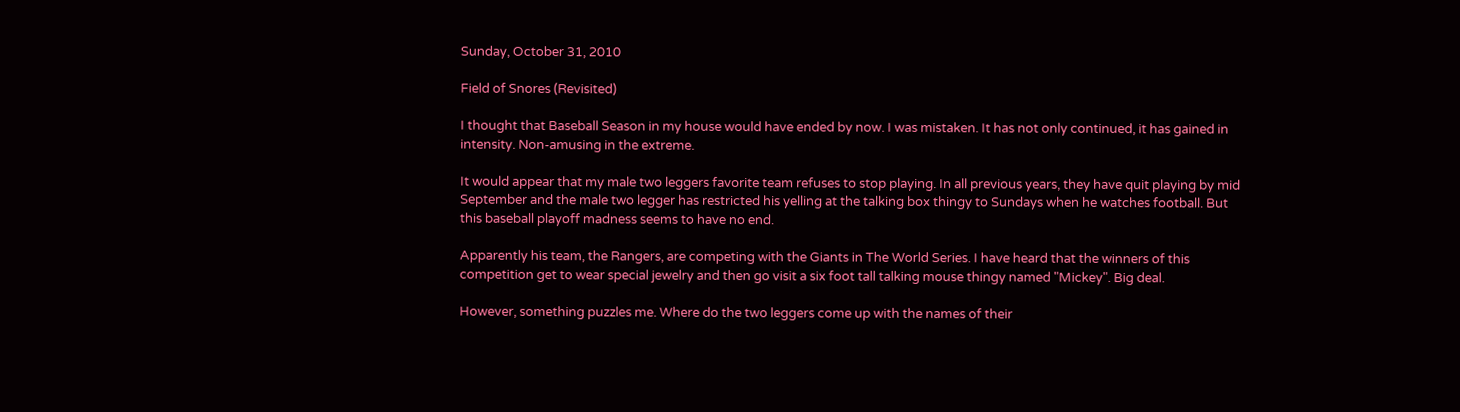Sunday, October 31, 2010

Field of Snores (Revisited)

I thought that Baseball Season in my house would have ended by now. I was mistaken. It has not only continued, it has gained in intensity. Non-amusing in the extreme.

It would appear that my male two leggers favorite team refuses to stop playing. In all previous years, they have quit playing by mid September and the male two legger has restricted his yelling at the talking box thingy to Sundays when he watches football. But this baseball playoff madness seems to have no end.

Apparently his team, the Rangers, are competing with the Giants in The World Series. I have heard that the winners of this competition get to wear special jewelry and then go visit a six foot tall talking mouse thingy named "Mickey". Big deal.

However, something puzzles me. Where do the two leggers come up with the names of their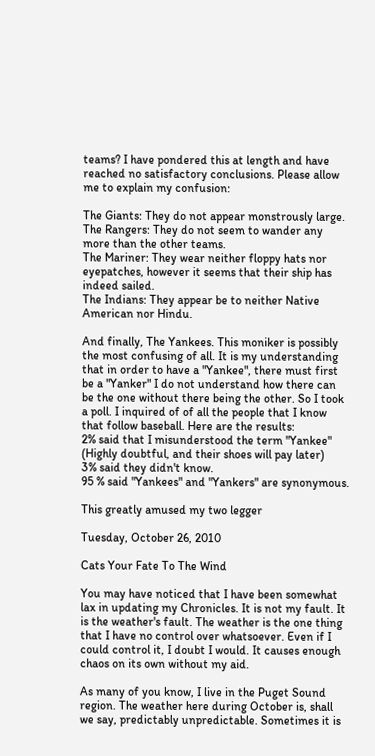teams? I have pondered this at length and have reached no satisfactory conclusions. Please allow me to explain my confusion:

The Giants: They do not appear monstrously large.
The Rangers: They do not seem to wander any more than the other teams.
The Mariner: They wear neither floppy hats nor eyepatches, however it seems that their ship has indeed sailed.
The Indians: They appear be to neither Native American nor Hindu.

And finally, The Yankees. This moniker is possibly the most confusing of all. It is my understanding that in order to have a "Yankee", there must first be a "Yanker" I do not understand how there can be the one without there being the other. So I took a poll. I inquired of of all the people that I know that follow baseball. Here are the results:
2% said that I misunderstood the term "Yankee" (Highly doubtful, and their shoes will pay later)
3% said they didn't know.
95 % said "Yankees" and "Yankers" are synonymous.

This greatly amused my two legger

Tuesday, October 26, 2010

Cats Your Fate To The Wind

You may have noticed that I have been somewhat lax in updating my Chronicles. It is not my fault. It is the weather's fault. The weather is the one thing that I have no control over whatsoever. Even if I could control it, I doubt I would. It causes enough chaos on its own without my aid.

As many of you know, I live in the Puget Sound region. The weather here during October is, shall we say, predictably unpredictable. Sometimes it is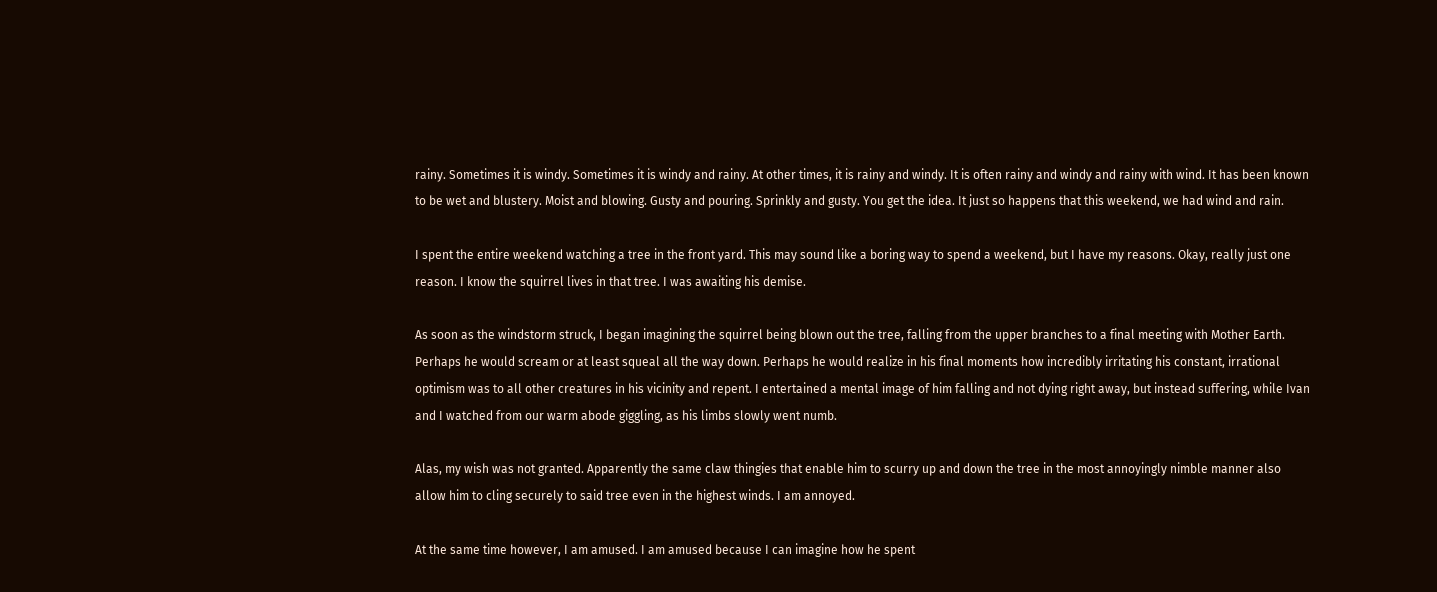rainy. Sometimes it is windy. Sometimes it is windy and rainy. At other times, it is rainy and windy. It is often rainy and windy and rainy with wind. It has been known to be wet and blustery. Moist and blowing. Gusty and pouring. Sprinkly and gusty. You get the idea. It just so happens that this weekend, we had wind and rain.

I spent the entire weekend watching a tree in the front yard. This may sound like a boring way to spend a weekend, but I have my reasons. Okay, really just one reason. I know the squirrel lives in that tree. I was awaiting his demise.

As soon as the windstorm struck, I began imagining the squirrel being blown out the tree, falling from the upper branches to a final meeting with Mother Earth. Perhaps he would scream or at least squeal all the way down. Perhaps he would realize in his final moments how incredibly irritating his constant, irrational optimism was to all other creatures in his vicinity and repent. I entertained a mental image of him falling and not dying right away, but instead suffering, while Ivan and I watched from our warm abode giggling, as his limbs slowly went numb.

Alas, my wish was not granted. Apparently the same claw thingies that enable him to scurry up and down the tree in the most annoyingly nimble manner also allow him to cling securely to said tree even in the highest winds. I am annoyed.

At the same time however, I am amused. I am amused because I can imagine how he spent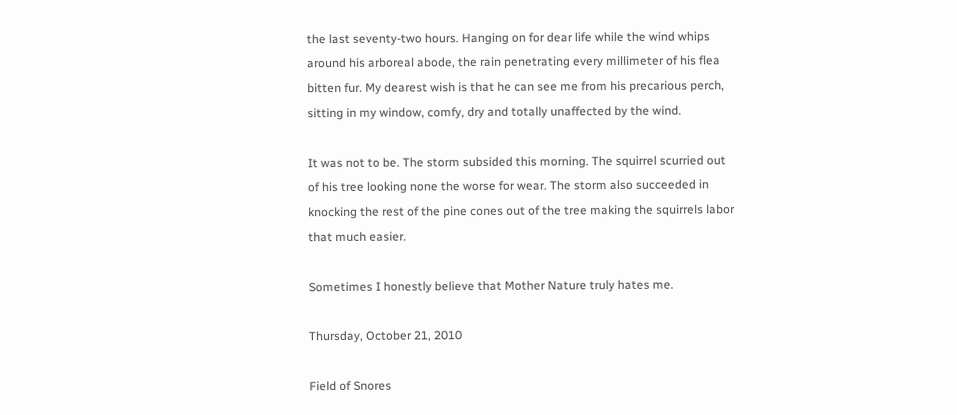the last seventy-two hours. Hanging on for dear life while the wind whips around his arboreal abode, the rain penetrating every millimeter of his flea bitten fur. My dearest wish is that he can see me from his precarious perch, sitting in my window, comfy, dry and totally unaffected by the wind.

It was not to be. The storm subsided this morning. The squirrel scurried out of his tree looking none the worse for wear. The storm also succeeded in knocking the rest of the pine cones out of the tree making the squirrels labor that much easier.

Sometimes I honestly believe that Mother Nature truly hates me.

Thursday, October 21, 2010

Field of Snores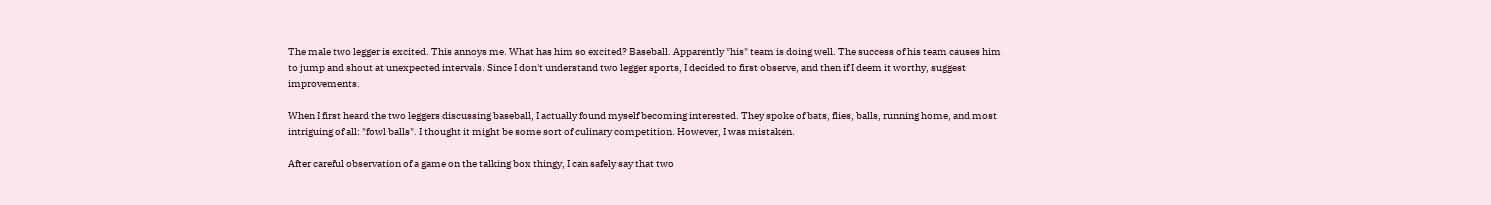The male two legger is excited. This annoys me. What has him so excited? Baseball. Apparently "his" team is doing well. The success of his team causes him to jump and shout at unexpected intervals. Since I don't understand two legger sports, I decided to first observe, and then if I deem it worthy, suggest improvements.

When I first heard the two leggers discussing baseball, I actually found myself becoming interested. They spoke of bats, flies, balls, running home, and most intriguing of all: "fowl balls". I thought it might be some sort of culinary competition. However, I was mistaken.

After careful observation of a game on the talking box thingy, I can safely say that two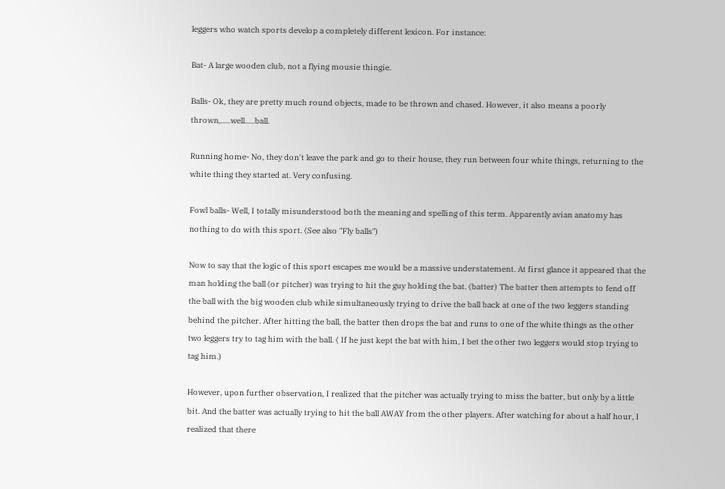leggers who watch sports develop a completely different lexicon. For instance:

Bat- A large wooden club, not a flying mousie thingie.

Balls- Ok, they are pretty much round objects, made to be thrown and chased. However, it also means a poorly thrown,.....well.....ball.

Running home- No, they don't leave the park and go to their house, they run between four white things, returning to the white thing they started at. Very confusing.

Fowl balls- Well, I totally misunderstood both the meaning and spelling of this term. Apparently avian anatomy has nothing to do with this sport. (See also "Fly balls")

Now to say that the logic of this sport escapes me would be a massive understatement. At first glance it appeared that the man holding the ball (or pitcher) was trying to hit the guy holding the bat. (batter) The batter then attempts to fend off the ball with the big wooden club while simultaneously trying to drive the ball back at one of the two leggers standing behind the pitcher. After hitting the ball, the batter then drops the bat and runs to one of the white things as the other two leggers try to tag him with the ball. ( If he just kept the bat with him, I bet the other two leggers would stop trying to tag him.)

However, upon further observation, I realized that the pitcher was actually trying to miss the batter, but only by a little bit. And the batter was actually trying to hit the ball AWAY from the other players. After watching for about a half hour, I realized that there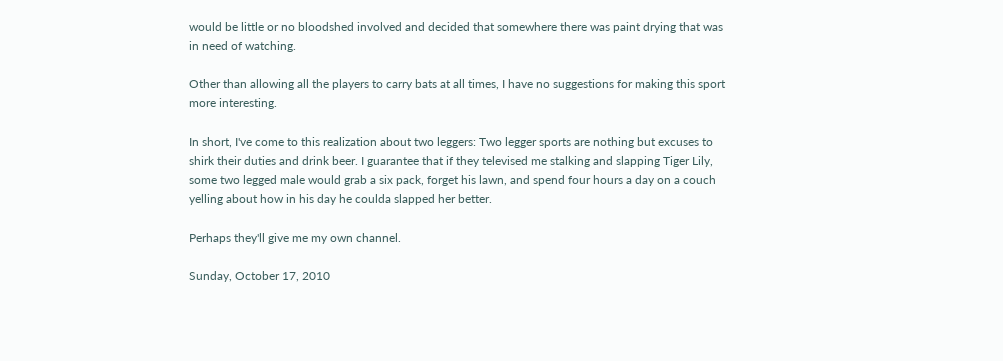would be little or no bloodshed involved and decided that somewhere there was paint drying that was in need of watching.

Other than allowing all the players to carry bats at all times, I have no suggestions for making this sport more interesting.

In short, I've come to this realization about two leggers: Two legger sports are nothing but excuses to shirk their duties and drink beer. I guarantee that if they televised me stalking and slapping Tiger Lily, some two legged male would grab a six pack, forget his lawn, and spend four hours a day on a couch yelling about how in his day he coulda slapped her better.

Perhaps they'll give me my own channel.

Sunday, October 17, 2010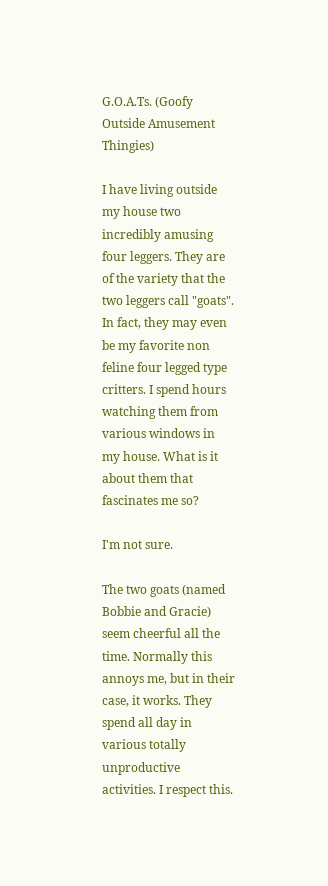G.O.A.Ts. (Goofy Outside Amusement Thingies)

I have living outside my house two incredibly amusing four leggers. They are of the variety that the two leggers call "goats". In fact, they may even be my favorite non feline four legged type critters. I spend hours watching them from various windows in my house. What is it about them that fascinates me so?

I'm not sure.

The two goats (named Bobbie and Gracie) seem cheerful all the time. Normally this annoys me, but in their case, it works. They spend all day in various totally unproductive activities. I respect this.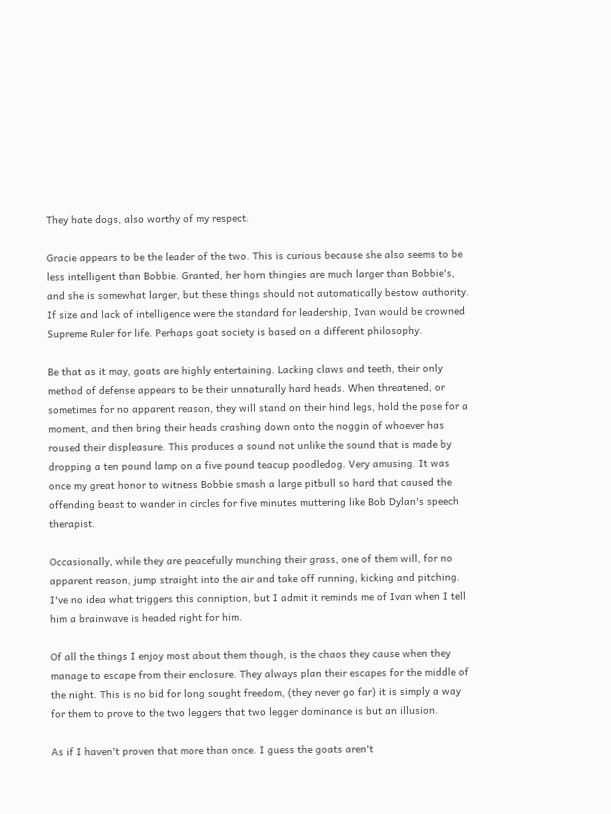They hate dogs, also worthy of my respect.

Gracie appears to be the leader of the two. This is curious because she also seems to be less intelligent than Bobbie. Granted, her horn thingies are much larger than Bobbie's, and she is somewhat larger, but these things should not automatically bestow authority. If size and lack of intelligence were the standard for leadership, Ivan would be crowned Supreme Ruler for life. Perhaps goat society is based on a different philosophy.

Be that as it may, goats are highly entertaining. Lacking claws and teeth, their only method of defense appears to be their unnaturally hard heads. When threatened, or sometimes for no apparent reason, they will stand on their hind legs, hold the pose for a moment, and then bring their heads crashing down onto the noggin of whoever has roused their displeasure. This produces a sound not unlike the sound that is made by dropping a ten pound lamp on a five pound teacup poodledog. Very amusing. It was once my great honor to witness Bobbie smash a large pitbull so hard that caused the offending beast to wander in circles for five minutes muttering like Bob Dylan's speech therapist.

Occasionally, while they are peacefully munching their grass, one of them will, for no apparent reason, jump straight into the air and take off running, kicking and pitching. I've no idea what triggers this conniption, but I admit it reminds me of Ivan when I tell him a brainwave is headed right for him.

Of all the things I enjoy most about them though, is the chaos they cause when they manage to escape from their enclosure. They always plan their escapes for the middle of the night. This is no bid for long sought freedom, (they never go far) it is simply a way for them to prove to the two leggers that two legger dominance is but an illusion.

As if I haven't proven that more than once. I guess the goats aren't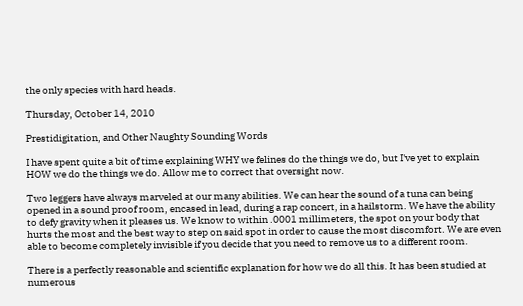the only species with hard heads.

Thursday, October 14, 2010

Prestidigitation, and Other Naughty Sounding Words

I have spent quite a bit of time explaining WHY we felines do the things we do, but I've yet to explain HOW we do the things we do. Allow me to correct that oversight now.

Two leggers have always marveled at our many abilities. We can hear the sound of a tuna can being opened in a sound proof room, encased in lead, during a rap concert, in a hailstorm. We have the ability to defy gravity when it pleases us. We know to within .0001 millimeters, the spot on your body that hurts the most and the best way to step on said spot in order to cause the most discomfort. We are even able to become completely invisible if you decide that you need to remove us to a different room.

There is a perfectly reasonable and scientific explanation for how we do all this. It has been studied at numerous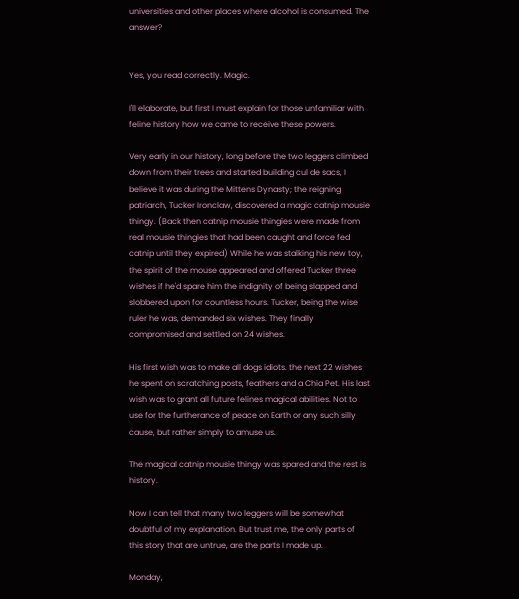universities and other places where alcohol is consumed. The answer?


Yes, you read correctly. Magic.

I'll elaborate, but first I must explain for those unfamiliar with feline history how we came to receive these powers.

Very early in our history, long before the two leggers climbed down from their trees and started building cul de sacs, I believe it was during the Mittens Dynasty; the reigning patriarch, Tucker Ironclaw, discovered a magic catnip mousie thingy. (Back then catnip mousie thingies were made from real mousie thingies that had been caught and force fed catnip until they expired) While he was stalking his new toy, the spirit of the mouse appeared and offered Tucker three wishes if he'd spare him the indignity of being slapped and slobbered upon for countless hours. Tucker, being the wise ruler he was, demanded six wishes. They finally compromised and settled on 24 wishes.

His first wish was to make all dogs idiots. the next 22 wishes he spent on scratching posts, feathers and a Chia Pet. His last wish was to grant all future felines magical abilities. Not to use for the furtherance of peace on Earth or any such silly cause, but rather simply to amuse us.

The magical catnip mousie thingy was spared and the rest is history.

Now I can tell that many two leggers will be somewhat doubtful of my explanation. But trust me, the only parts of this story that are untrue, are the parts I made up.

Monday,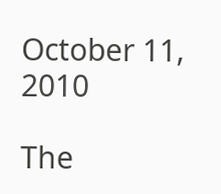October 11, 2010

The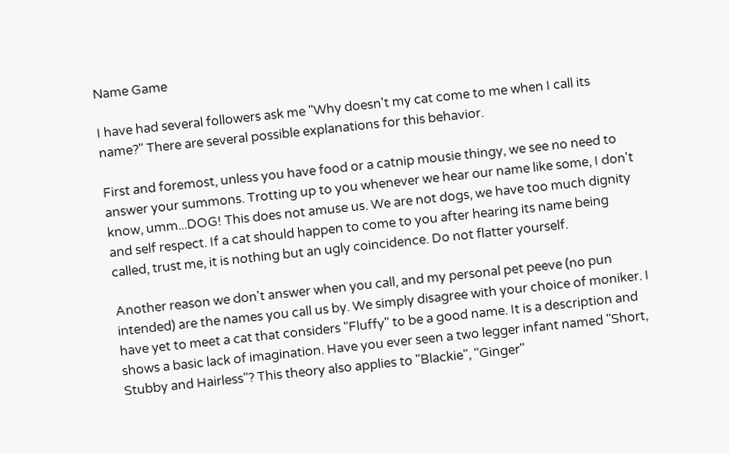Name Game

I have had several followers ask me "Why doesn't my cat come to me when I call its name?" There are several possible explanations for this behavior.

First and foremost, unless you have food or a catnip mousie thingy, we see no need to answer your summons. Trotting up to you whenever we hear our name like some, I don't know, umm...DOG! This does not amuse us. We are not dogs, we have too much dignity and self respect. If a cat should happen to come to you after hearing its name being called, trust me, it is nothing but an ugly coincidence. Do not flatter yourself.

Another reason we don't answer when you call, and my personal pet peeve (no pun intended) are the names you call us by. We simply disagree with your choice of moniker. I have yet to meet a cat that considers "Fluffy" to be a good name. It is a description and shows a basic lack of imagination. Have you ever seen a two legger infant named "Short, Stubby and Hairless"? This theory also applies to "Blackie", "Ginger"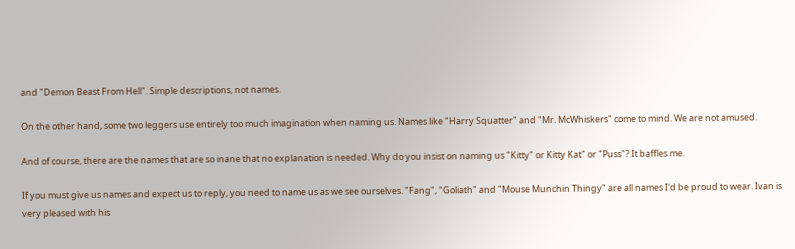and "Demon Beast From Hell". Simple descriptions, not names.

On the other hand, some two leggers use entirely too much imagination when naming us. Names like "Harry Squatter" and "Mr. McWhiskers" come to mind. We are not amused.

And of course, there are the names that are so inane that no explanation is needed. Why do you insist on naming us "Kitty" or Kitty Kat" or "Puss"? It baffles me.

If you must give us names and expect us to reply, you need to name us as we see ourselves. "Fang", "Goliath" and "Mouse Munchin Thingy" are all names I'd be proud to wear. Ivan is very pleased with his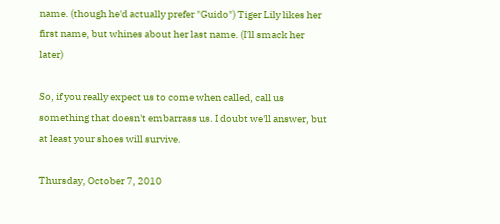name. (though he'd actually prefer "Guido") Tiger Lily likes her first name, but whines about her last name. (I'll smack her later)

So, if you really expect us to come when called, call us something that doesn't embarrass us. I doubt we'll answer, but at least your shoes will survive.

Thursday, October 7, 2010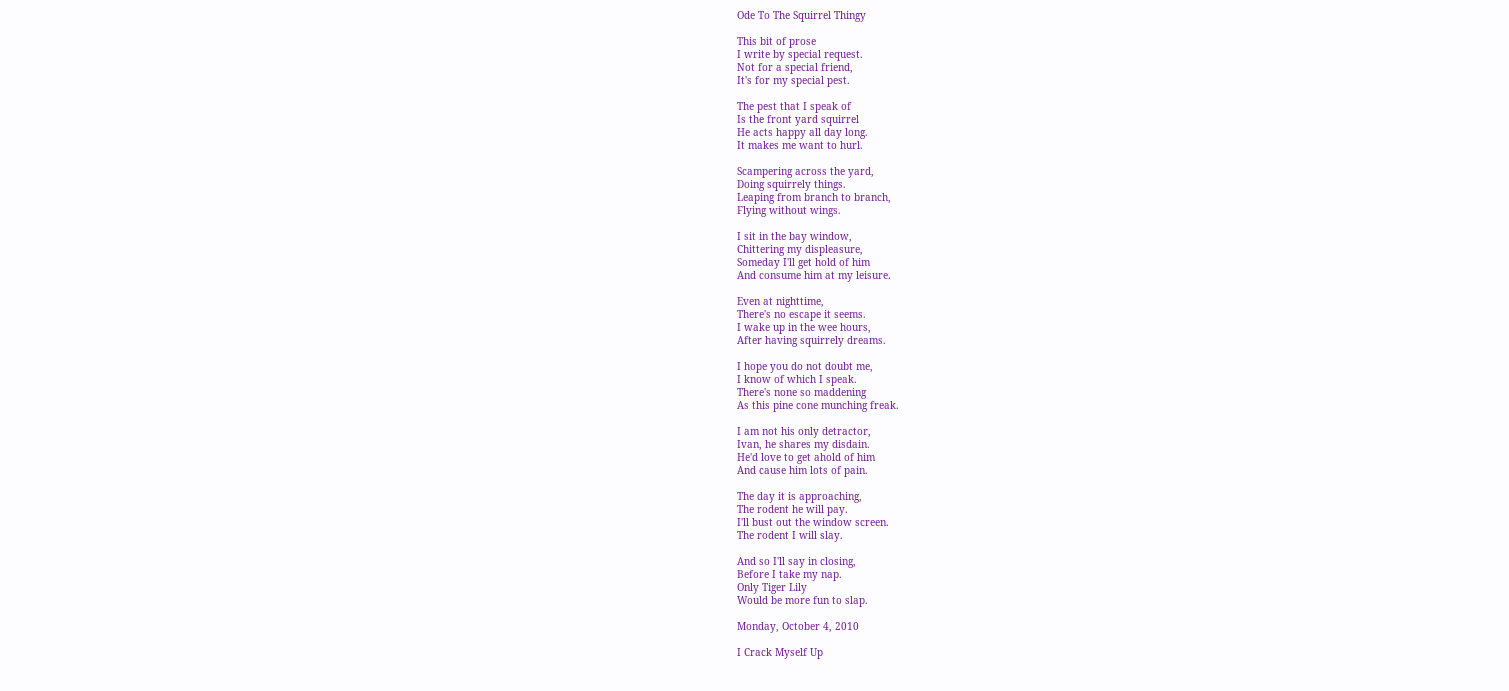Ode To The Squirrel Thingy

This bit of prose
I write by special request.
Not for a special friend,
It's for my special pest.

The pest that I speak of
Is the front yard squirrel
He acts happy all day long.
It makes me want to hurl.

Scampering across the yard,
Doing squirrely things.
Leaping from branch to branch,
Flying without wings.

I sit in the bay window,
Chittering my displeasure,
Someday I'll get hold of him
And consume him at my leisure.

Even at nighttime,
There's no escape it seems.
I wake up in the wee hours,
After having squirrely dreams.

I hope you do not doubt me,
I know of which I speak.
There's none so maddening
As this pine cone munching freak.

I am not his only detractor,
Ivan, he shares my disdain.
He'd love to get ahold of him
And cause him lots of pain.

The day it is approaching,
The rodent he will pay.
I'll bust out the window screen.
The rodent I will slay.

And so I'll say in closing,
Before I take my nap.
Only Tiger Lily
Would be more fun to slap.

Monday, October 4, 2010

I Crack Myself Up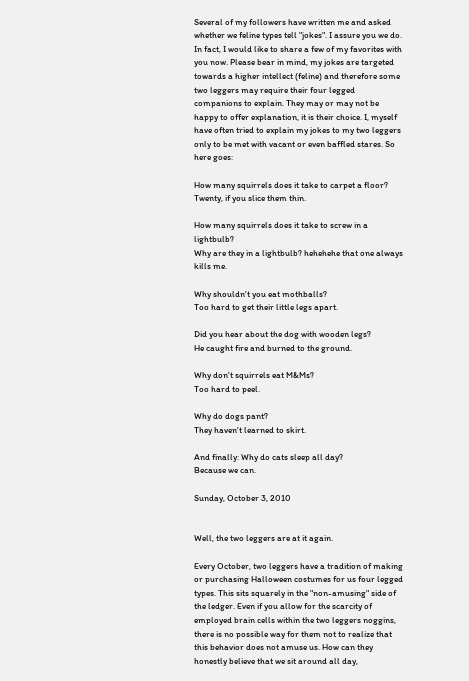Several of my followers have written me and asked whether we feline types tell "jokes". I assure you we do. In fact, I would like to share a few of my favorites with you now. Please bear in mind, my jokes are targeted towards a higher intellect (feline) and therefore some two leggers may require their four legged companions to explain. They may or may not be happy to offer explanation, it is their choice. I, myself have often tried to explain my jokes to my two leggers only to be met with vacant or even baffled stares. So here goes:

How many squirrels does it take to carpet a floor?
Twenty, if you slice them thin.

How many squirrels does it take to screw in a lightbulb?
Why are they in a lightbulb? hehehehe that one always kills me.

Why shouldn't you eat mothballs?
Too hard to get their little legs apart.

Did you hear about the dog with wooden legs?
He caught fire and burned to the ground.

Why don't squirrels eat M&Ms?
Too hard to peel.

Why do dogs pant?
They haven't learned to skirt.

And finally: Why do cats sleep all day?
Because we can.

Sunday, October 3, 2010


Well, the two leggers are at it again.

Every October, two leggers have a tradition of making or purchasing Halloween costumes for us four legged types. This sits squarely in the "non-amusing" side of the ledger. Even if you allow for the scarcity of employed brain cells within the two leggers noggins, there is no possible way for them not to realize that this behavior does not amuse us. How can they honestly believe that we sit around all day,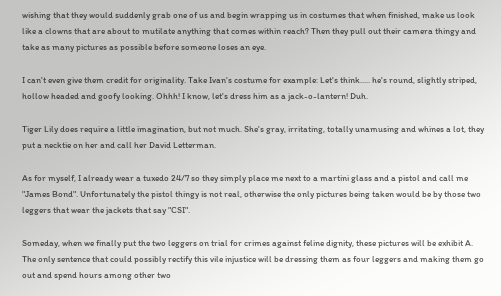wishing that they would suddenly grab one of us and begin wrapping us in costumes that when finished, make us look like a clowns that are about to mutilate anything that comes within reach? Then they pull out their camera thingy and take as many pictures as possible before someone loses an eye.

I can't even give them credit for originality. Take Ivan's costume for example: Let's think..... he's round, slightly striped, hollow headed and goofy looking. Ohhh! I know, let's dress him as a jack-o-lantern! Duh.

Tiger Lily does require a little imagination, but not much. She's gray, irritating, totally unamusing and whines a lot, they put a necktie on her and call her David Letterman.

As for myself, I already wear a tuxedo 24/7 so they simply place me next to a martini glass and a pistol and call me "James Bond". Unfortunately the pistol thingy is not real, otherwise the only pictures being taken would be by those two leggers that wear the jackets that say "CSI".

Someday, when we finally put the two leggers on trial for crimes against feline dignity, these pictures will be exhibit A. The only sentence that could possibly rectify this vile injustice will be dressing them as four leggers and making them go out and spend hours among other two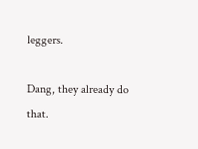leggers.

Dang, they already do that.